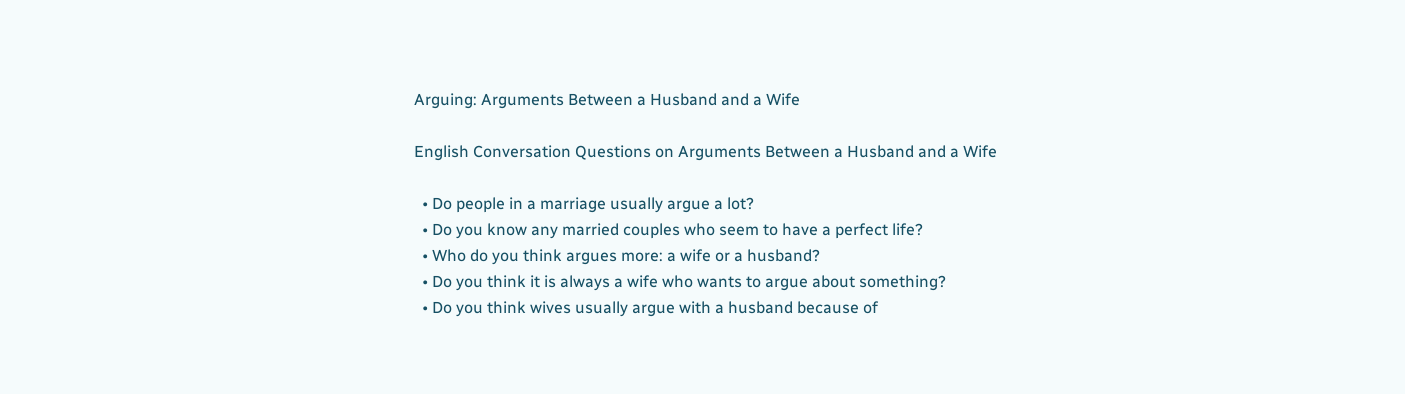Arguing: Arguments Between a Husband and a Wife

English Conversation Questions on Arguments Between a Husband and a Wife

  • Do people in a marriage usually argue a lot?
  • Do you know any married couples who seem to have a perfect life?
  • Who do you think argues more: a wife or a husband?
  • Do you think it is always a wife who wants to argue about something?
  • Do you think wives usually argue with a husband because of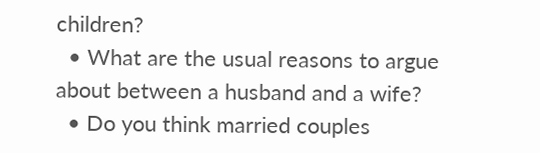children?
  • What are the usual reasons to argue about between a husband and a wife?
  • Do you think married couples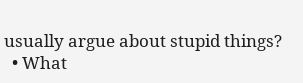usually argue about stupid things?
  • What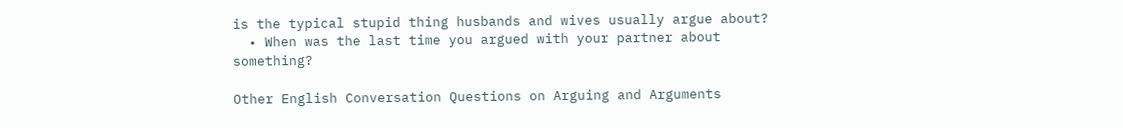is the typical stupid thing husbands and wives usually argue about?
  • When was the last time you argued with your partner about something?

Other English Conversation Questions on Arguing and Arguments